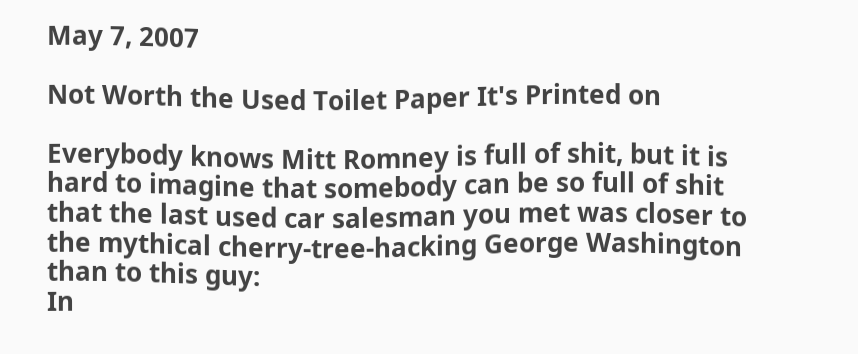May 7, 2007

Not Worth the Used Toilet Paper It's Printed on

Everybody knows Mitt Romney is full of shit, but it is hard to imagine that somebody can be so full of shit that the last used car salesman you met was closer to the mythical cherry-tree-hacking George Washington than to this guy:
In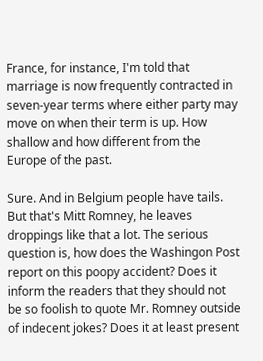France, for instance, I'm told that marriage is now frequently contracted in seven-year terms where either party may move on when their term is up. How shallow and how different from the Europe of the past.

Sure. And in Belgium people have tails. But that's Mitt Romney, he leaves droppings like that a lot. The serious question is, how does the Washingon Post report on this poopy accident? Does it inform the readers that they should not be so foolish to quote Mr. Romney outside of indecent jokes? Does it at least present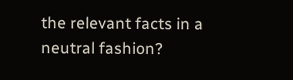the relevant facts in a neutral fashion?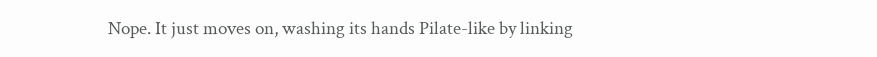Nope. It just moves on, washing its hands Pilate-like by linking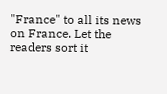"France" to all its news on France. Let the readers sort it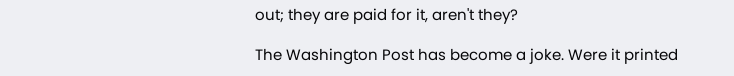out; they are paid for it, aren't they?

The Washington Post has become a joke. Were it printed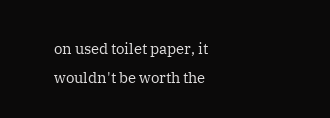on used toilet paper, it wouldn't be worth the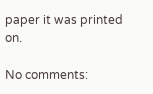paper it was printed on.

No comments: